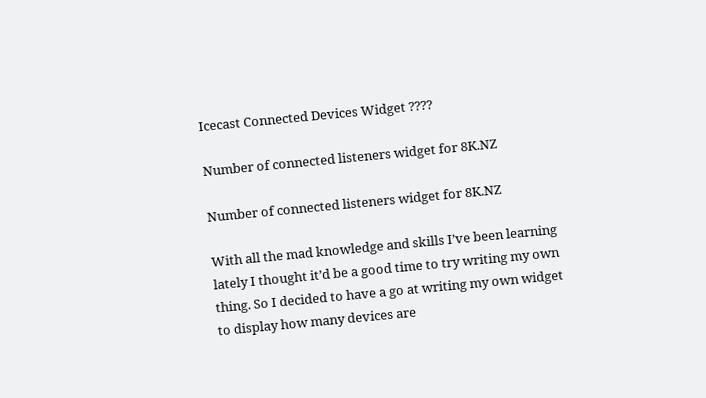Icecast Connected Devices Widget ????

Number of connected listeners widget for 8K.NZ

Number of connected listeners widget for 8K.NZ

With all the mad knowledge and skills I’ve been learning lately I thought it’d be a good time to try writing my own thing. So I decided to have a go at writing my own widget to display how many devices are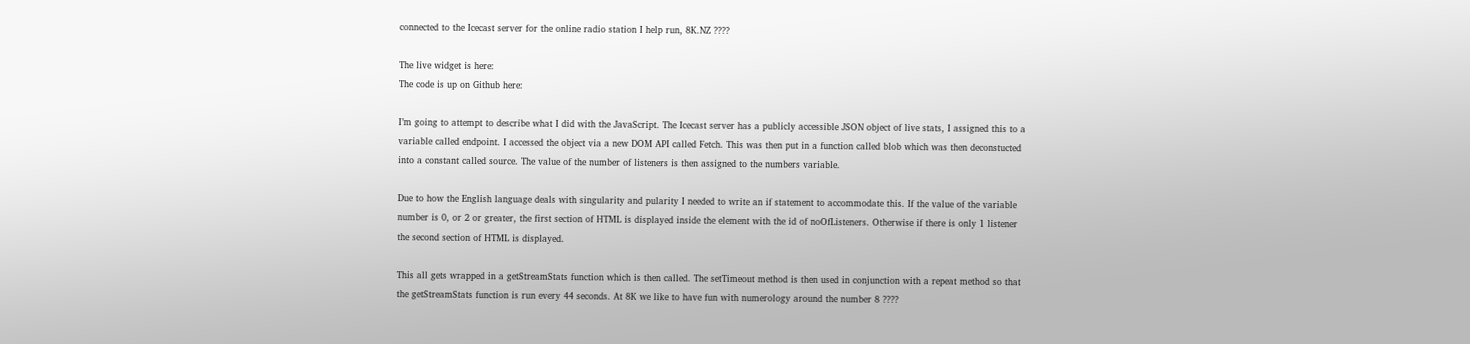connected to the Icecast server for the online radio station I help run, 8K.NZ ????

The live widget is here:
The code is up on Github here:

I’m going to attempt to describe what I did with the JavaScript. The Icecast server has a publicly accessible JSON object of live stats, I assigned this to a variable called endpoint. I accessed the object via a new DOM API called Fetch. This was then put in a function called blob which was then deconstucted into a constant called source. The value of the number of listeners is then assigned to the numbers variable.

Due to how the English language deals with singularity and pularity I needed to write an if statement to accommodate this. If the value of the variable number is 0, or 2 or greater, the first section of HTML is displayed inside the element with the id of noOfListeners. Otherwise if there is only 1 listener the second section of HTML is displayed.

This all gets wrapped in a getStreamStats function which is then called. The setTimeout method is then used in conjunction with a repeat method so that the getStreamStats function is run every 44 seconds. At 8K we like to have fun with numerology around the number 8 ????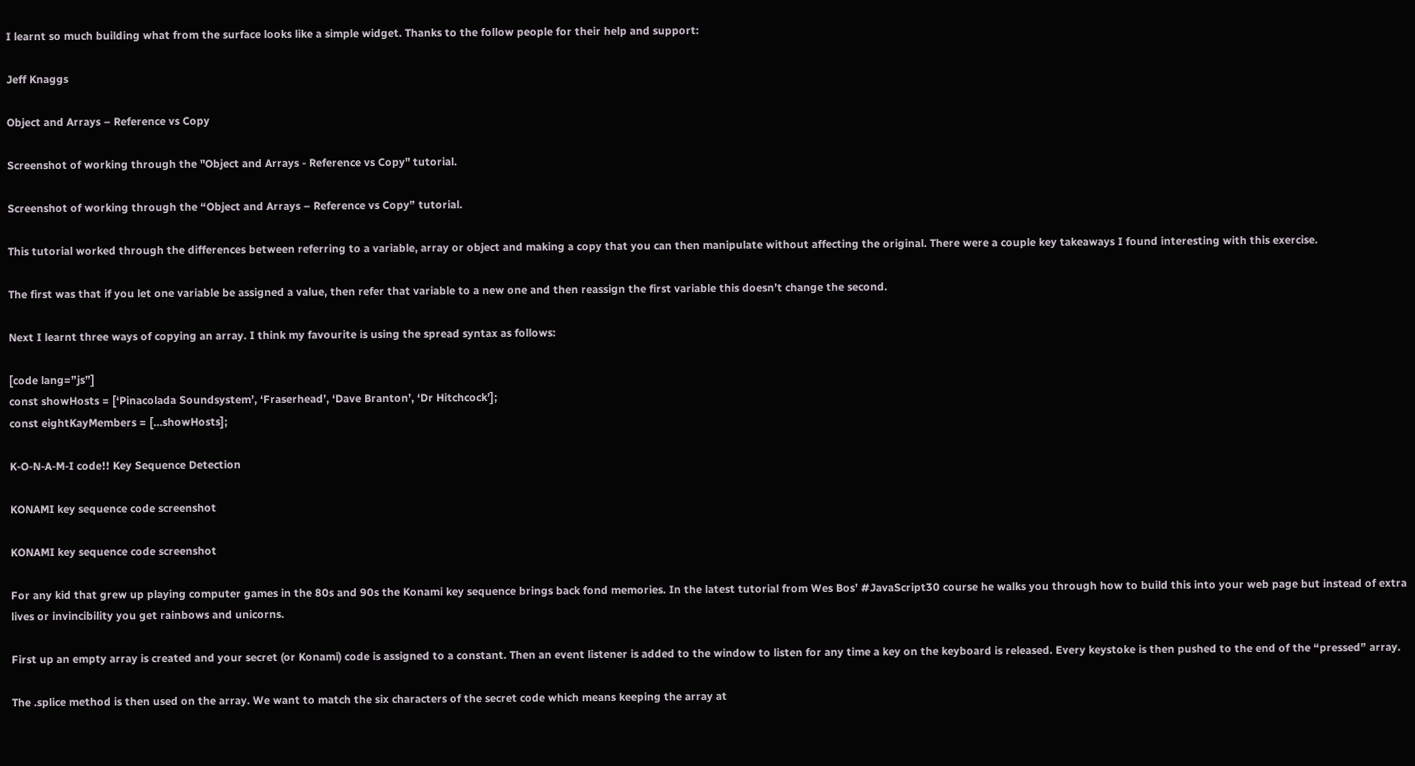I learnt so much building what from the surface looks like a simple widget. Thanks to the follow people for their help and support:

Jeff Knaggs

Object and Arrays – Reference vs Copy

Screenshot of working through the "Object and Arrays - Reference vs Copy" tutorial.

Screenshot of working through the “Object and Arrays – Reference vs Copy” tutorial.

This tutorial worked through the differences between referring to a variable, array or object and making a copy that you can then manipulate without affecting the original. There were a couple key takeaways I found interesting with this exercise.

The first was that if you let one variable be assigned a value, then refer that variable to a new one and then reassign the first variable this doesn’t change the second.

Next I learnt three ways of copying an array. I think my favourite is using the spread syntax as follows:

[code lang=”js”]
const showHosts = [‘Pinacolada Soundsystem’, ‘Fraserhead’, ‘Dave Branton’, ‘Dr Hitchcock’];
const eightKayMembers = […showHosts];

K-O-N-A-M-I code!! Key Sequence Detection

KONAMI key sequence code screenshot

KONAMI key sequence code screenshot

For any kid that grew up playing computer games in the 80s and 90s the Konami key sequence brings back fond memories. In the latest tutorial from Wes Bos’ #JavaScript30 course he walks you through how to build this into your web page but instead of extra lives or invincibility you get rainbows and unicorns.

First up an empty array is created and your secret (or Konami) code is assigned to a constant. Then an event listener is added to the window to listen for any time a key on the keyboard is released. Every keystoke is then pushed to the end of the “pressed” array.

The .splice method is then used on the array. We want to match the six characters of the secret code which means keeping the array at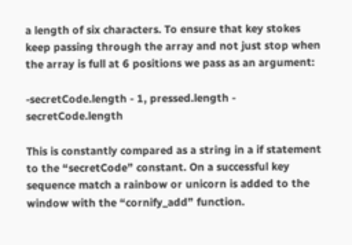a length of six characters. To ensure that key stokes keep passing through the array and not just stop when the array is full at 6 positions we pass as an argument:

-secretCode.length - 1, pressed.length - secretCode.length

This is constantly compared as a string in a if statement to the “secretCode” constant. On a successful key sequence match a rainbow or unicorn is added to the window with the “cornify_add” function.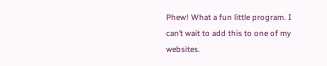Phew! What a fun little program. I can’t wait to add this to one of my websites.